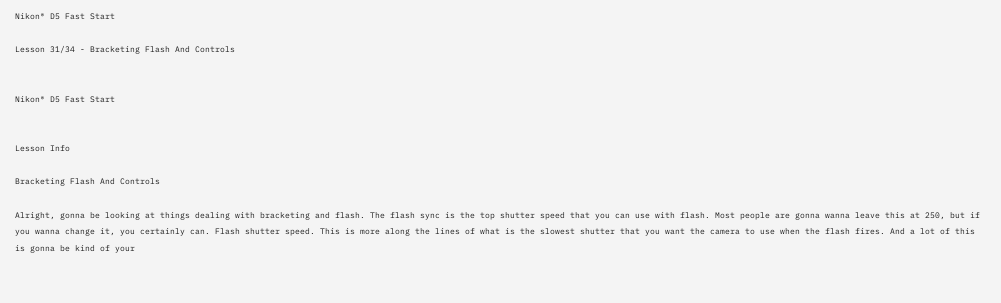Nikon® D5 Fast Start

Lesson 31/34 - Bracketing Flash And Controls


Nikon® D5 Fast Start


Lesson Info

Bracketing Flash And Controls

Alright, gonna be looking at things dealing with bracketing and flash. The flash sync is the top shutter speed that you can use with flash. Most people are gonna wanna leave this at 250, but if you wanna change it, you certainly can. Flash shutter speed. This is more along the lines of what is the slowest shutter that you want the camera to use when the flash fires. And a lot of this is gonna be kind of your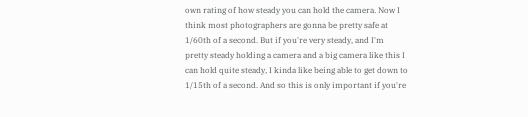own rating of how steady you can hold the camera. Now I think most photographers are gonna be pretty safe at 1/60th of a second. But if you're very steady, and I'm pretty steady holding a camera and a big camera like this I can hold quite steady, I kinda like being able to get down to 1/15th of a second. And so this is only important if you're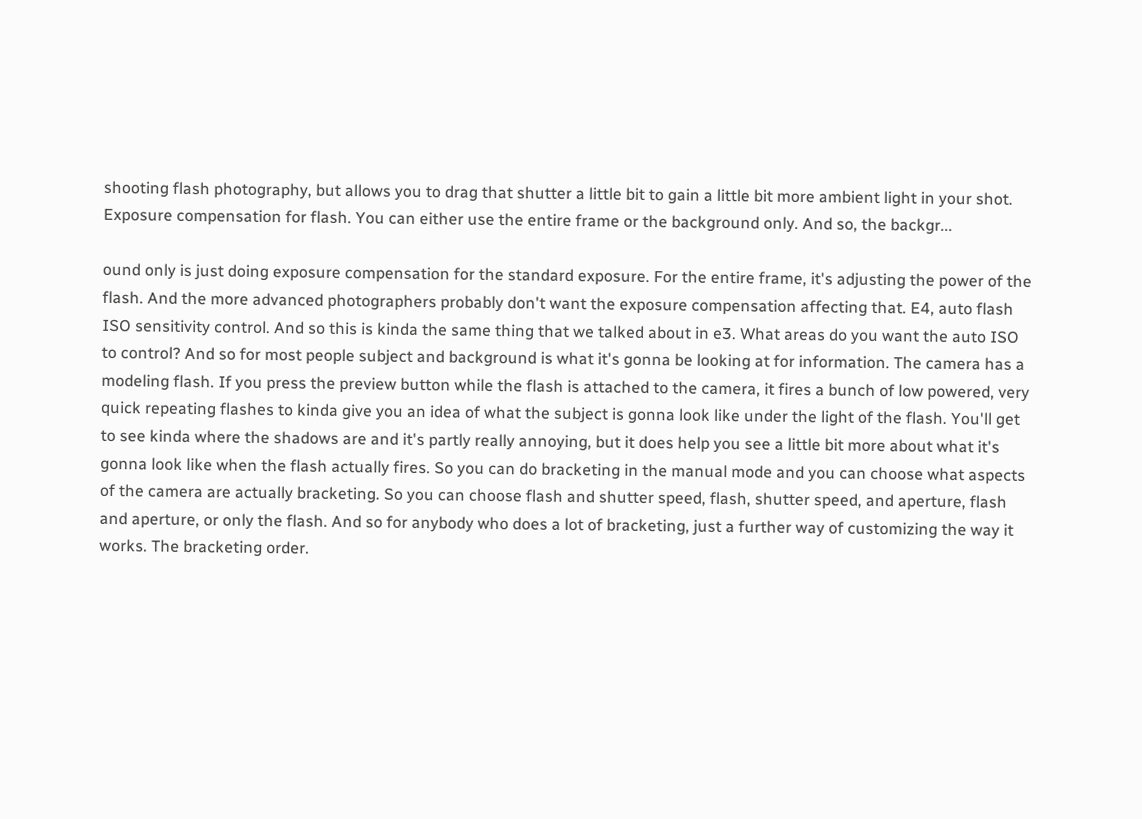shooting flash photography, but allows you to drag that shutter a little bit to gain a little bit more ambient light in your shot. Exposure compensation for flash. You can either use the entire frame or the background only. And so, the backgr...

ound only is just doing exposure compensation for the standard exposure. For the entire frame, it's adjusting the power of the flash. And the more advanced photographers probably don't want the exposure compensation affecting that. E4, auto flash ISO sensitivity control. And so this is kinda the same thing that we talked about in e3. What areas do you want the auto ISO to control? And so for most people subject and background is what it's gonna be looking at for information. The camera has a modeling flash. If you press the preview button while the flash is attached to the camera, it fires a bunch of low powered, very quick repeating flashes to kinda give you an idea of what the subject is gonna look like under the light of the flash. You'll get to see kinda where the shadows are and it's partly really annoying, but it does help you see a little bit more about what it's gonna look like when the flash actually fires. So you can do bracketing in the manual mode and you can choose what aspects of the camera are actually bracketing. So you can choose flash and shutter speed, flash, shutter speed, and aperture, flash and aperture, or only the flash. And so for anybody who does a lot of bracketing, just a further way of customizing the way it works. The bracketing order.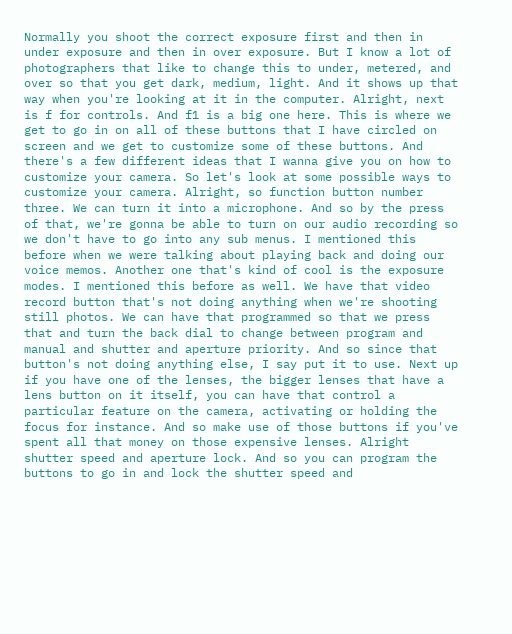Normally you shoot the correct exposure first and then in under exposure and then in over exposure. But I know a lot of photographers that like to change this to under, metered, and over so that you get dark, medium, light. And it shows up that way when you're looking at it in the computer. Alright, next is f for controls. And f1 is a big one here. This is where we get to go in on all of these buttons that I have circled on screen and we get to customize some of these buttons. And there's a few different ideas that I wanna give you on how to customize your camera. So let's look at some possible ways to customize your camera. Alright, so function button number three. We can turn it into a microphone. And so by the press of that, we're gonna be able to turn on our audio recording so we don't have to go into any sub menus. I mentioned this before when we were talking about playing back and doing our voice memos. Another one that's kind of cool is the exposure modes. I mentioned this before as well. We have that video record button that's not doing anything when we're shooting still photos. We can have that programmed so that we press that and turn the back dial to change between program and manual and shutter and aperture priority. And so since that button's not doing anything else, I say put it to use. Next up if you have one of the lenses, the bigger lenses that have a lens button on it itself, you can have that control a particular feature on the camera, activating or holding the focus for instance. And so make use of those buttons if you've spent all that money on those expensive lenses. Alright shutter speed and aperture lock. And so you can program the buttons to go in and lock the shutter speed and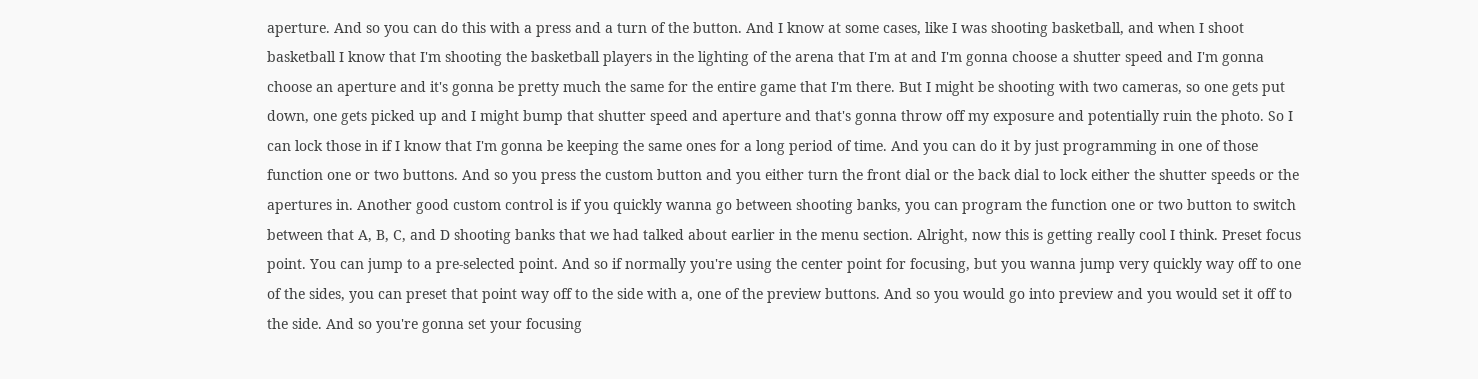aperture. And so you can do this with a press and a turn of the button. And I know at some cases, like I was shooting basketball, and when I shoot basketball I know that I'm shooting the basketball players in the lighting of the arena that I'm at and I'm gonna choose a shutter speed and I'm gonna choose an aperture and it's gonna be pretty much the same for the entire game that I'm there. But I might be shooting with two cameras, so one gets put down, one gets picked up and I might bump that shutter speed and aperture and that's gonna throw off my exposure and potentially ruin the photo. So I can lock those in if I know that I'm gonna be keeping the same ones for a long period of time. And you can do it by just programming in one of those function one or two buttons. And so you press the custom button and you either turn the front dial or the back dial to lock either the shutter speeds or the apertures in. Another good custom control is if you quickly wanna go between shooting banks, you can program the function one or two button to switch between that A, B, C, and D shooting banks that we had talked about earlier in the menu section. Alright, now this is getting really cool I think. Preset focus point. You can jump to a pre-selected point. And so if normally you're using the center point for focusing, but you wanna jump very quickly way off to one of the sides, you can preset that point way off to the side with a, one of the preview buttons. And so you would go into preview and you would set it off to the side. And so you're gonna set your focusing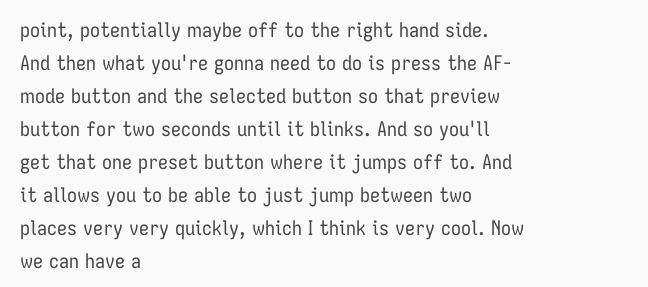point, potentially maybe off to the right hand side. And then what you're gonna need to do is press the AF-mode button and the selected button so that preview button for two seconds until it blinks. And so you'll get that one preset button where it jumps off to. And it allows you to be able to just jump between two places very very quickly, which I think is very cool. Now we can have a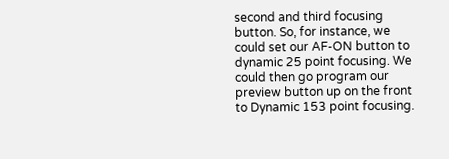second and third focusing button. So, for instance, we could set our AF-ON button to dynamic 25 point focusing. We could then go program our preview button up on the front to Dynamic 153 point focusing.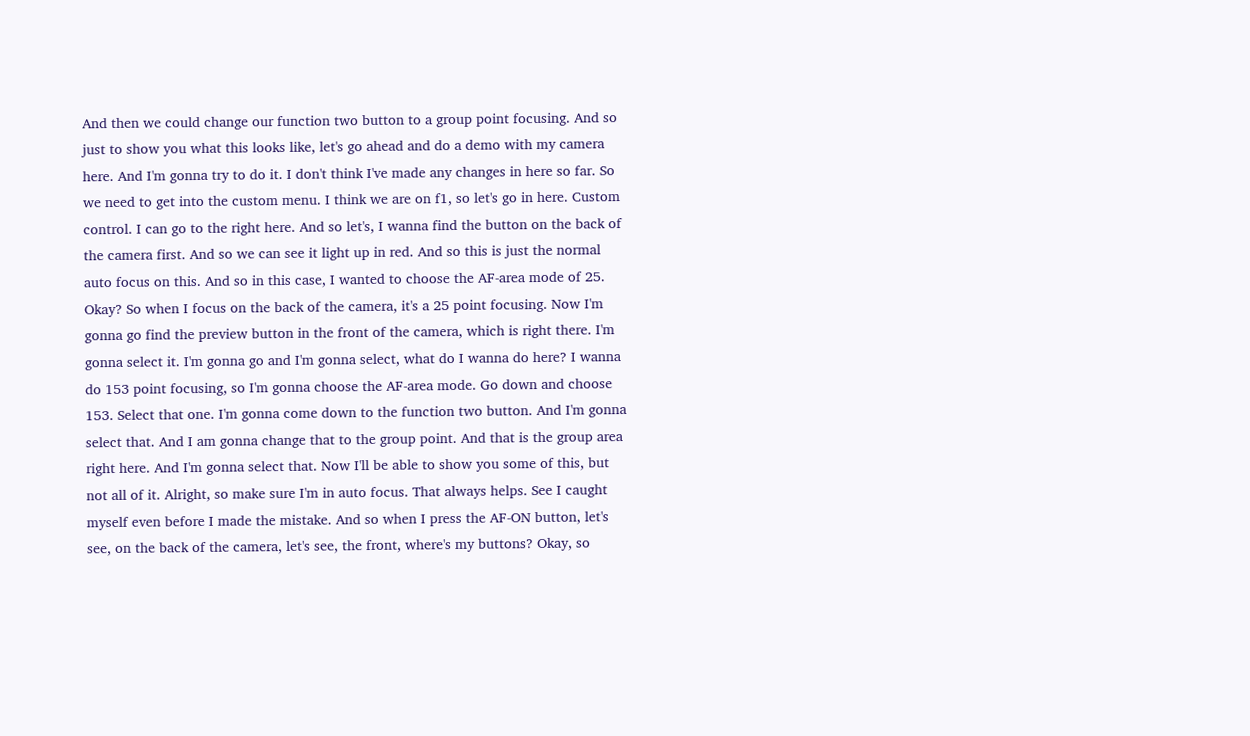And then we could change our function two button to a group point focusing. And so just to show you what this looks like, let's go ahead and do a demo with my camera here. And I'm gonna try to do it. I don't think I've made any changes in here so far. So we need to get into the custom menu. I think we are on f1, so let's go in here. Custom control. I can go to the right here. And so let's, I wanna find the button on the back of the camera first. And so we can see it light up in red. And so this is just the normal auto focus on this. And so in this case, I wanted to choose the AF-area mode of 25. Okay? So when I focus on the back of the camera, it's a 25 point focusing. Now I'm gonna go find the preview button in the front of the camera, which is right there. I'm gonna select it. I'm gonna go and I'm gonna select, what do I wanna do here? I wanna do 153 point focusing, so I'm gonna choose the AF-area mode. Go down and choose 153. Select that one. I'm gonna come down to the function two button. And I'm gonna select that. And I am gonna change that to the group point. And that is the group area right here. And I'm gonna select that. Now I'll be able to show you some of this, but not all of it. Alright, so make sure I'm in auto focus. That always helps. See I caught myself even before I made the mistake. And so when I press the AF-ON button, let's see, on the back of the camera, let's see, the front, where's my buttons? Okay, so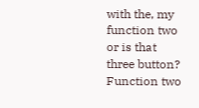with the, my function two or is that three button? Function two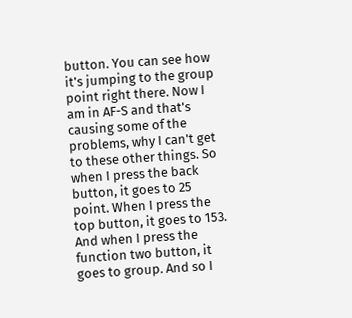button. You can see how it's jumping to the group point right there. Now I am in AF-S and that's causing some of the problems, why I can't get to these other things. So when I press the back button, it goes to 25 point. When I press the top button, it goes to 153. And when I press the function two button, it goes to group. And so I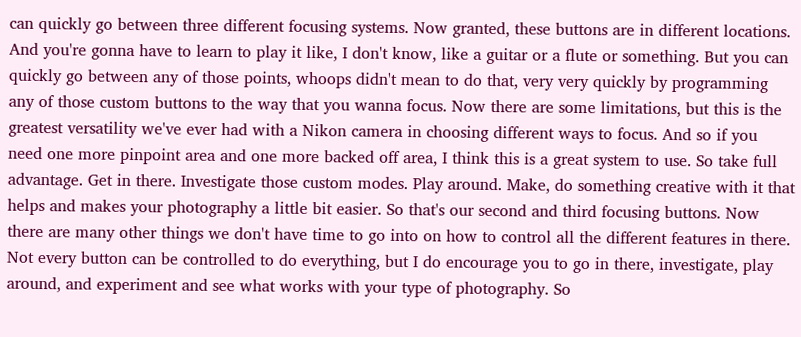can quickly go between three different focusing systems. Now granted, these buttons are in different locations. And you're gonna have to learn to play it like, I don't know, like a guitar or a flute or something. But you can quickly go between any of those points, whoops didn't mean to do that, very very quickly by programming any of those custom buttons to the way that you wanna focus. Now there are some limitations, but this is the greatest versatility we've ever had with a Nikon camera in choosing different ways to focus. And so if you need one more pinpoint area and one more backed off area, I think this is a great system to use. So take full advantage. Get in there. Investigate those custom modes. Play around. Make, do something creative with it that helps and makes your photography a little bit easier. So that's our second and third focusing buttons. Now there are many other things we don't have time to go into on how to control all the different features in there. Not every button can be controlled to do everything, but I do encourage you to go in there, investigate, play around, and experiment and see what works with your type of photography. So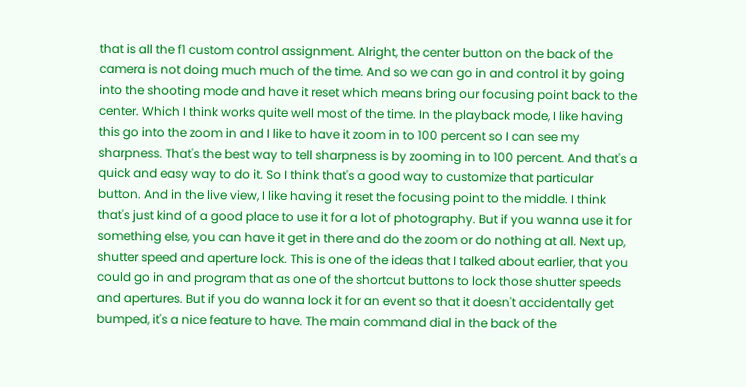that is all the f1 custom control assignment. Alright, the center button on the back of the camera is not doing much much of the time. And so we can go in and control it by going into the shooting mode and have it reset which means bring our focusing point back to the center. Which I think works quite well most of the time. In the playback mode, I like having this go into the zoom in and I like to have it zoom in to 100 percent so I can see my sharpness. That's the best way to tell sharpness is by zooming in to 100 percent. And that's a quick and easy way to do it. So I think that's a good way to customize that particular button. And in the live view, I like having it reset the focusing point to the middle. I think that's just kind of a good place to use it for a lot of photography. But if you wanna use it for something else, you can have it get in there and do the zoom or do nothing at all. Next up, shutter speed and aperture lock. This is one of the ideas that I talked about earlier, that you could go in and program that as one of the shortcut buttons to lock those shutter speeds and apertures. But if you do wanna lock it for an event so that it doesn't accidentally get bumped, it's a nice feature to have. The main command dial in the back of the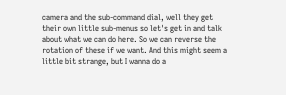camera and the sub-command dial, well they get their own little sub-menus so let's get in and talk about what we can do here. So we can reverse the rotation of these if we want. And this might seem a little bit strange, but I wanna do a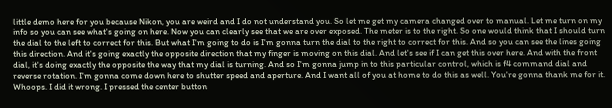little demo here for you because Nikon, you are weird and I do not understand you. So let me get my camera changed over to manual. Let me turn on my info so you can see what's going on here. Now you can clearly see that we are over exposed. The meter is to the right. So one would think that I should turn the dial to the left to correct for this. But what I'm going to do is I'm gonna turn the dial to the right to correct for this. And so you can see the lines going this direction. And it's going exactly the opposite direction that my finger is moving on this dial. And let's see if I can get this over here. And with the front dial, it's doing exactly the opposite the way that my dial is turning. And so I'm gonna jump in to this particular control, which is f4 command dial and reverse rotation. I'm gonna come down here to shutter speed and aperture. And I want all of you at home to do this as well. You're gonna thank me for it. Whoops. I did it wrong. I pressed the center button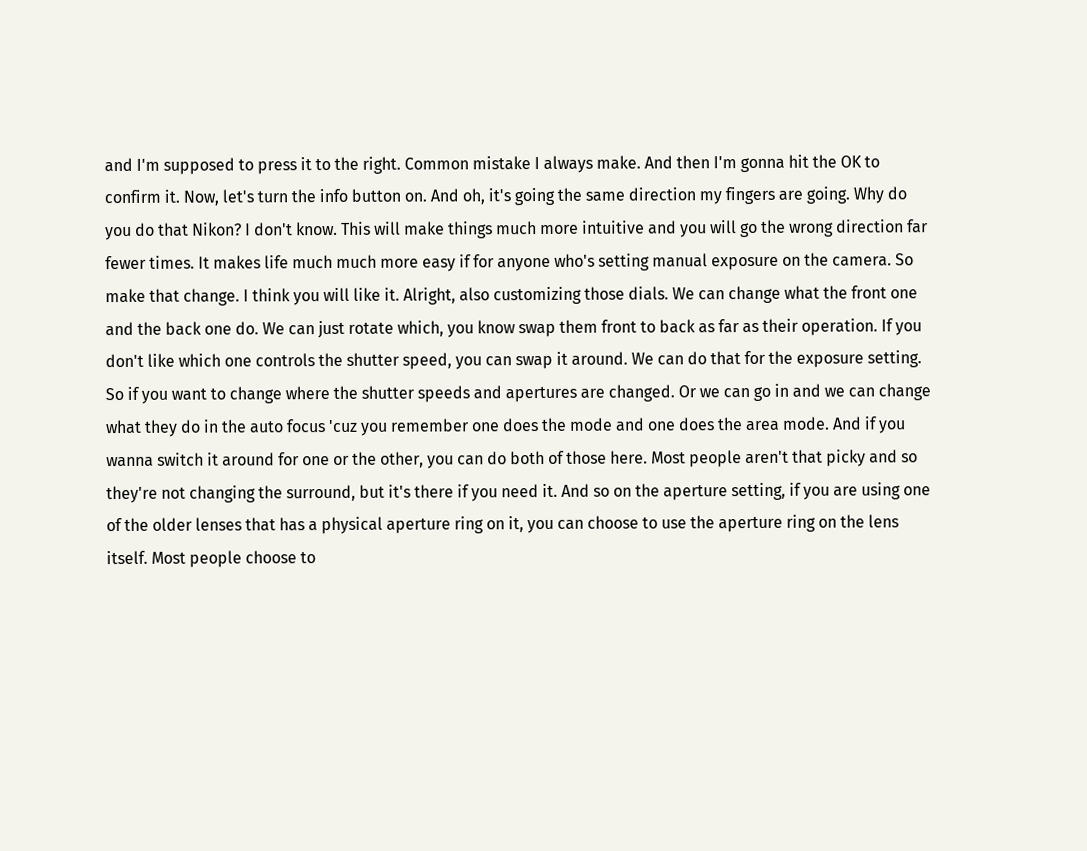and I'm supposed to press it to the right. Common mistake I always make. And then I'm gonna hit the OK to confirm it. Now, let's turn the info button on. And oh, it's going the same direction my fingers are going. Why do you do that Nikon? I don't know. This will make things much more intuitive and you will go the wrong direction far fewer times. It makes life much much more easy if for anyone who's setting manual exposure on the camera. So make that change. I think you will like it. Alright, also customizing those dials. We can change what the front one and the back one do. We can just rotate which, you know swap them front to back as far as their operation. If you don't like which one controls the shutter speed, you can swap it around. We can do that for the exposure setting. So if you want to change where the shutter speeds and apertures are changed. Or we can go in and we can change what they do in the auto focus 'cuz you remember one does the mode and one does the area mode. And if you wanna switch it around for one or the other, you can do both of those here. Most people aren't that picky and so they're not changing the surround, but it's there if you need it. And so on the aperture setting, if you are using one of the older lenses that has a physical aperture ring on it, you can choose to use the aperture ring on the lens itself. Most people choose to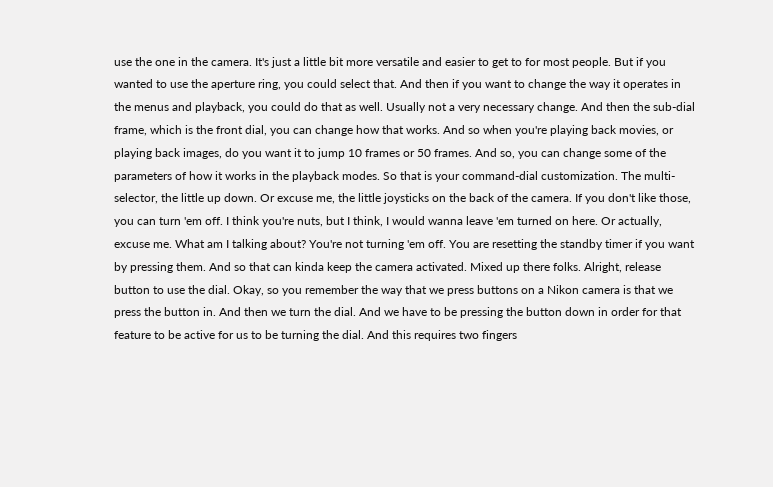use the one in the camera. It's just a little bit more versatile and easier to get to for most people. But if you wanted to use the aperture ring, you could select that. And then if you want to change the way it operates in the menus and playback, you could do that as well. Usually not a very necessary change. And then the sub-dial frame, which is the front dial, you can change how that works. And so when you're playing back movies, or playing back images, do you want it to jump 10 frames or 50 frames. And so, you can change some of the parameters of how it works in the playback modes. So that is your command-dial customization. The multi-selector, the little up down. Or excuse me, the little joysticks on the back of the camera. If you don't like those, you can turn 'em off. I think you're nuts, but I think, I would wanna leave 'em turned on here. Or actually, excuse me. What am I talking about? You're not turning 'em off. You are resetting the standby timer if you want by pressing them. And so that can kinda keep the camera activated. Mixed up there folks. Alright, release button to use the dial. Okay, so you remember the way that we press buttons on a Nikon camera is that we press the button in. And then we turn the dial. And we have to be pressing the button down in order for that feature to be active for us to be turning the dial. And this requires two fingers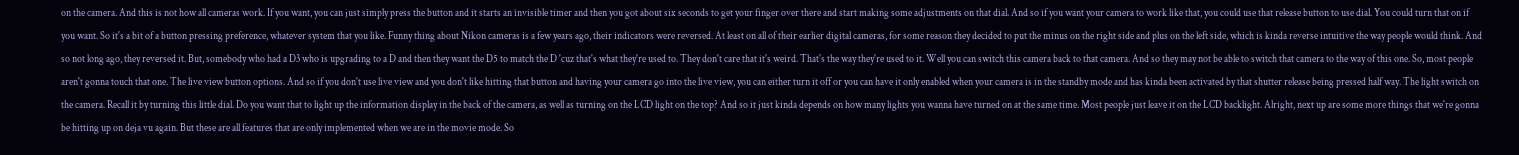on the camera. And this is not how all cameras work. If you want, you can just simply press the button and it starts an invisible timer and then you got about six seconds to get your finger over there and start making some adjustments on that dial. And so if you want your camera to work like that, you could use that release button to use dial. You could turn that on if you want. So it's a bit of a button pressing preference, whatever system that you like. Funny thing about Nikon cameras is a few years ago, their indicators were reversed. At least on all of their earlier digital cameras, for some reason they decided to put the minus on the right side and plus on the left side, which is kinda reverse intuitive the way people would think. And so not long ago, they reversed it. But, somebody who had a D3 who is upgrading to a D and then they want the D5 to match the D 'cuz that's what they're used to. They don't care that it's weird. That's the way they're used to it. Well you can switch this camera back to that camera. And so they may not be able to switch that camera to the way of this one. So, most people aren't gonna touch that one. The live view button options. And so if you don't use live view and you don't like hitting that button and having your camera go into the live view, you can either turn it off or you can have it only enabled when your camera is in the standby mode and has kinda been activated by that shutter release being pressed half way. The light switch on the camera. Recall it by turning this little dial. Do you want that to light up the information display in the back of the camera, as well as turning on the LCD light on the top? And so it just kinda depends on how many lights you wanna have turned on at the same time. Most people just leave it on the LCD backlight. Alright, next up are some more things that we're gonna be hitting up on deja vu again. But these are all features that are only implemented when we are in the movie mode. So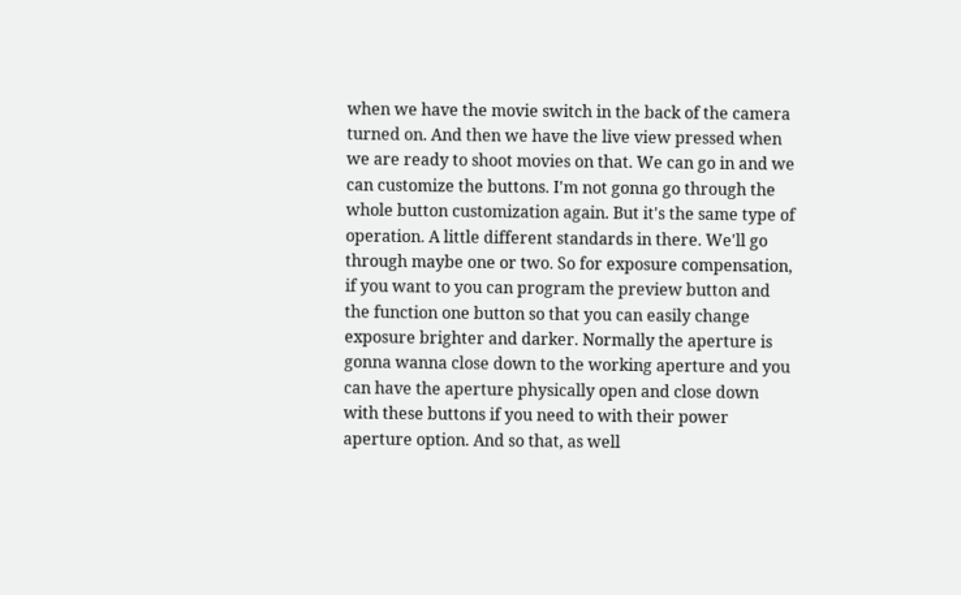when we have the movie switch in the back of the camera turned on. And then we have the live view pressed when we are ready to shoot movies on that. We can go in and we can customize the buttons. I'm not gonna go through the whole button customization again. But it's the same type of operation. A little different standards in there. We'll go through maybe one or two. So for exposure compensation, if you want to you can program the preview button and the function one button so that you can easily change exposure brighter and darker. Normally the aperture is gonna wanna close down to the working aperture and you can have the aperture physically open and close down with these buttons if you need to with their power aperture option. And so that, as well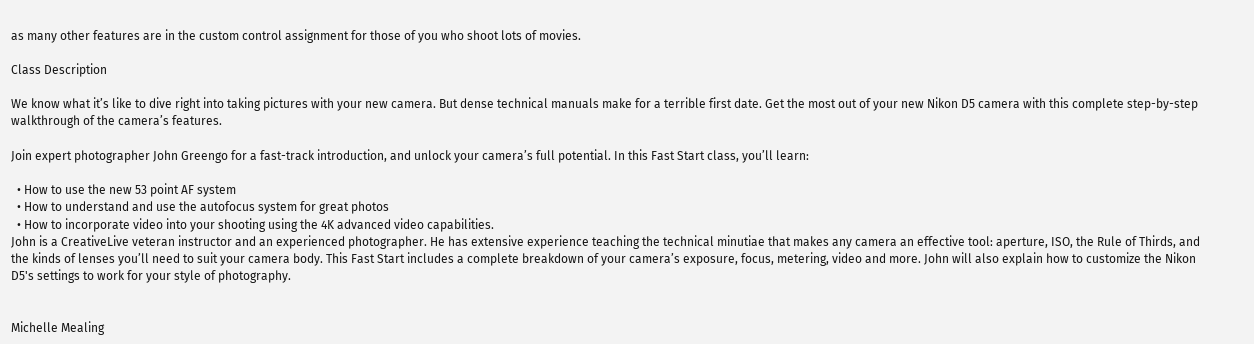as many other features are in the custom control assignment for those of you who shoot lots of movies.

Class Description

We know what it’s like to dive right into taking pictures with your new camera. But dense technical manuals make for a terrible first date. Get the most out of your new Nikon D5 camera with this complete step-by-step walkthrough of the camera’s features.

Join expert photographer John Greengo for a fast-track introduction, and unlock your camera’s full potential. In this Fast Start class, you’ll learn:

  • How to use the new 53 point AF system
  • How to understand and use the autofocus system for great photos
  • How to incorporate video into your shooting using the 4K advanced video capabilities.
John is a CreativeLive veteran instructor and an experienced photographer. He has extensive experience teaching the technical minutiae that makes any camera an effective tool: aperture, ISO, the Rule of Thirds, and the kinds of lenses you’ll need to suit your camera body. This Fast Start includes a complete breakdown of your camera’s exposure, focus, metering, video and more. John will also explain how to customize the Nikon D5's settings to work for your style of photography.


Michelle Mealing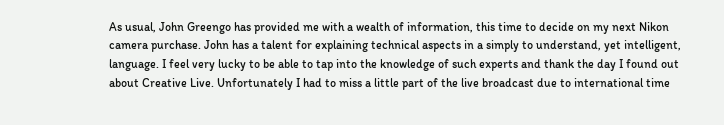As usual, John Greengo has provided me with a wealth of information, this time to decide on my next Nikon camera purchase. John has a talent for explaining technical aspects in a simply to understand, yet intelligent, language. I feel very lucky to be able to tap into the knowledge of such experts and thank the day I found out about Creative Live. Unfortunately I had to miss a little part of the live broadcast due to international time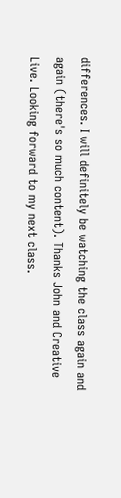differences. I will definitely be watching the class again and again (there's so much content). Thanks John and Creative Live. Looking forward to my next class.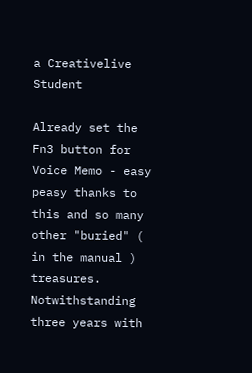a Creativelive Student

Already set the Fn3 button for Voice Memo - easy peasy thanks to this and so many other "buried" ( in the manual ) treasures. Notwithstanding three years with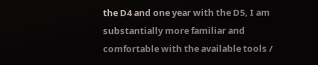the D4 and one year with the D5, I am substantially more familiar and comfortable with the available tools /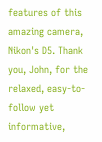features of this amazing camera, Nikon's D5. Thank you, John, for the relaxed, easy-to-follow yet informative,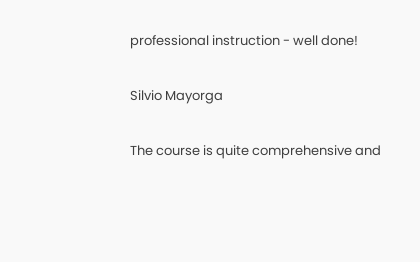professional instruction - well done!

Silvio Mayorga

The course is quite comprehensive and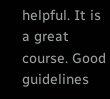helpful. It is a great course. Good guidelines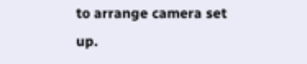to arrange camera set up.